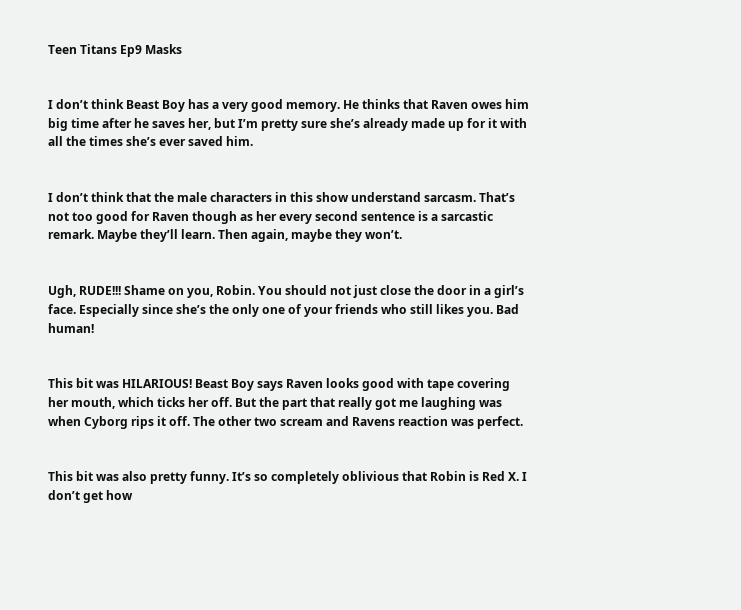Teen Titans Ep9 Masks


I don’t think Beast Boy has a very good memory. He thinks that Raven owes him big time after he saves her, but I’m pretty sure she’s already made up for it with all the times she’s ever saved him.


I don’t think that the male characters in this show understand sarcasm. That’s not too good for Raven though as her every second sentence is a sarcastic remark. Maybe they’ll learn. Then again, maybe they won’t.


Ugh, RUDE!!! Shame on you, Robin. You should not just close the door in a girl’s face. Especially since she’s the only one of your friends who still likes you. Bad human!


This bit was HILARIOUS! Beast Boy says Raven looks good with tape covering her mouth, which ticks her off. But the part that really got me laughing was when Cyborg rips it off. The other two scream and Ravens reaction was perfect.


This bit was also pretty funny. It’s so completely oblivious that Robin is Red X. I don’t get how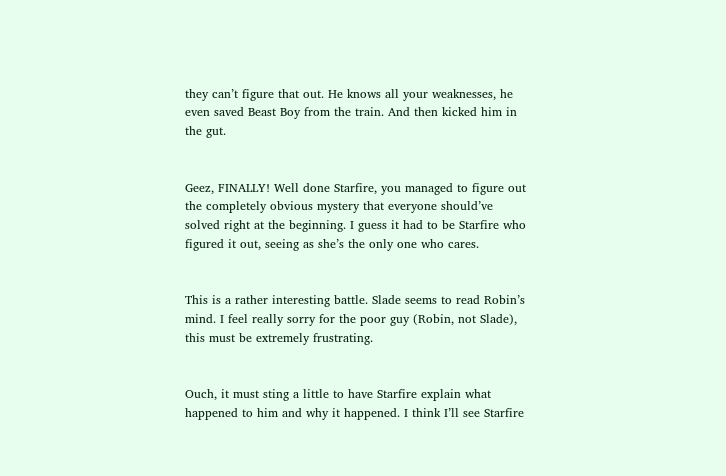they can’t figure that out. He knows all your weaknesses, he even saved Beast Boy from the train. And then kicked him in the gut.


Geez, FINALLY! Well done Starfire, you managed to figure out the completely obvious mystery that everyone should’ve solved right at the beginning. I guess it had to be Starfire who figured it out, seeing as she’s the only one who cares.


This is a rather interesting battle. Slade seems to read Robin’s mind. I feel really sorry for the poor guy (Robin, not Slade), this must be extremely frustrating.


Ouch, it must sting a little to have Starfire explain what happened to him and why it happened. I think I’ll see Starfire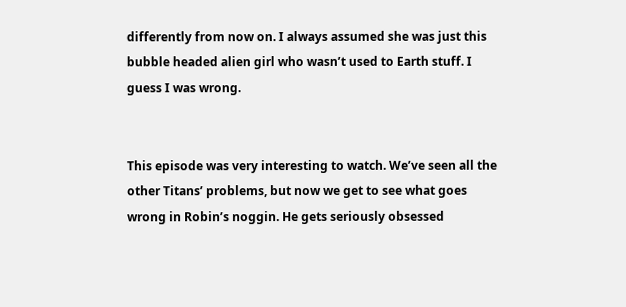differently from now on. I always assumed she was just this bubble headed alien girl who wasn’t used to Earth stuff. I guess I was wrong.


This episode was very interesting to watch. We’ve seen all the other Titans’ problems, but now we get to see what goes wrong in Robin’s noggin. He gets seriously obsessed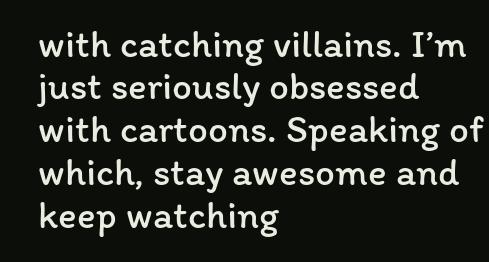with catching villains. I’m just seriously obsessed with cartoons. Speaking of which, stay awesome and keep watching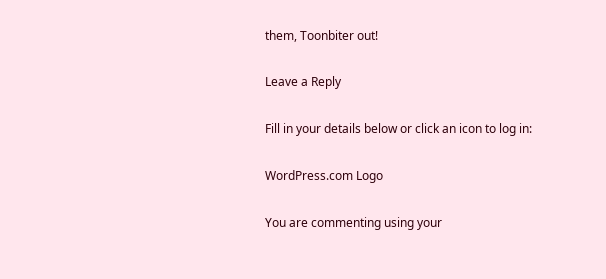them, Toonbiter out!

Leave a Reply

Fill in your details below or click an icon to log in:

WordPress.com Logo

You are commenting using your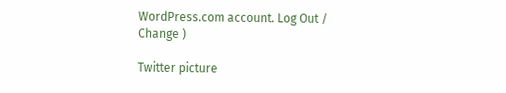WordPress.com account. Log Out /  Change )

Twitter picture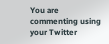You are commenting using your Twitter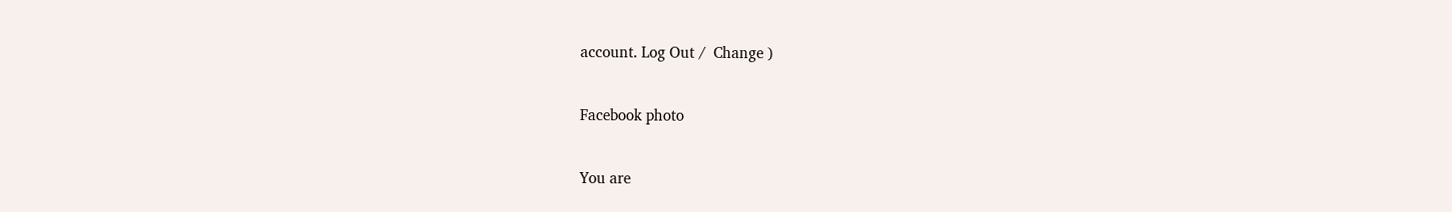account. Log Out /  Change )

Facebook photo

You are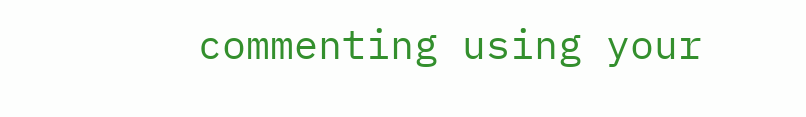commenting using your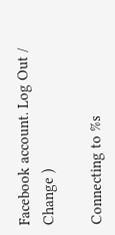Facebook account. Log Out /  Change )

Connecting to %s